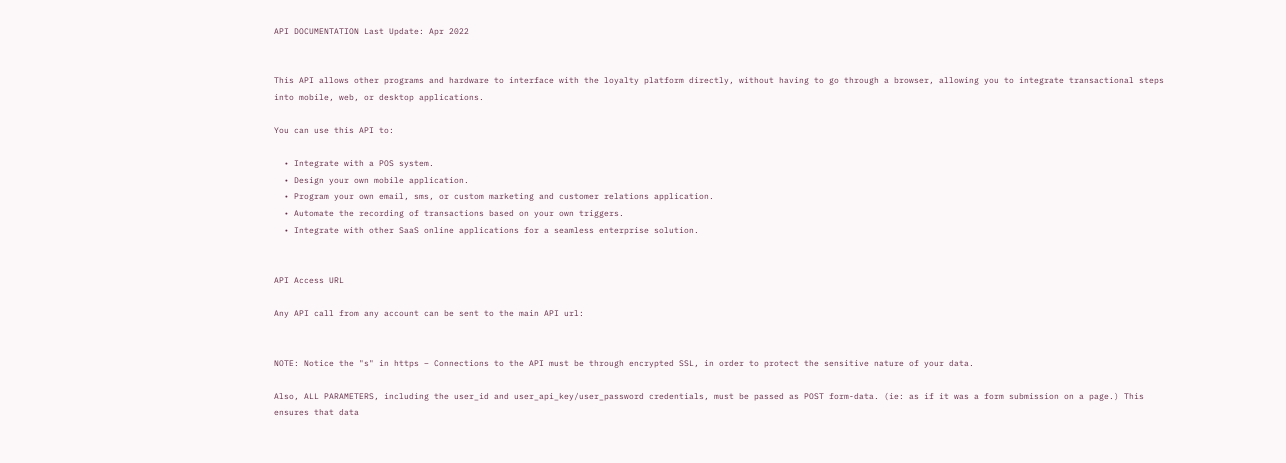API DOCUMENTATION Last Update: Apr 2022


This API allows other programs and hardware to interface with the loyalty platform directly, without having to go through a browser, allowing you to integrate transactional steps into mobile, web, or desktop applications.

You can use this API to:

  • Integrate with a POS system.
  • Design your own mobile application.
  • Program your own email, sms, or custom marketing and customer relations application.
  • Automate the recording of transactions based on your own triggers.
  • Integrate with other SaaS online applications for a seamless enterprise solution.


API Access URL

Any API call from any account can be sent to the main API url:


NOTE: Notice the "s" in https – Connections to the API must be through encrypted SSL, in order to protect the sensitive nature of your data.

Also, ALL PARAMETERS, including the user_id and user_api_key/user_password credentials, must be passed as POST form-data. (ie: as if it was a form submission on a page.) This ensures that data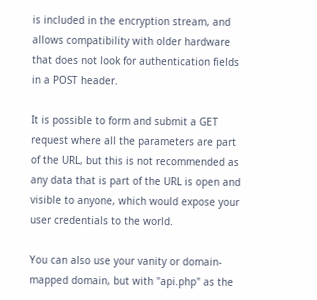is included in the encryption stream, and allows compatibility with older hardware that does not look for authentication fields in a POST header.

It is possible to form and submit a GET request where all the parameters are part of the URL, but this is not recommended as any data that is part of the URL is open and visible to anyone, which would expose your user credentials to the world.

You can also use your vanity or domain-mapped domain, but with "api.php" as the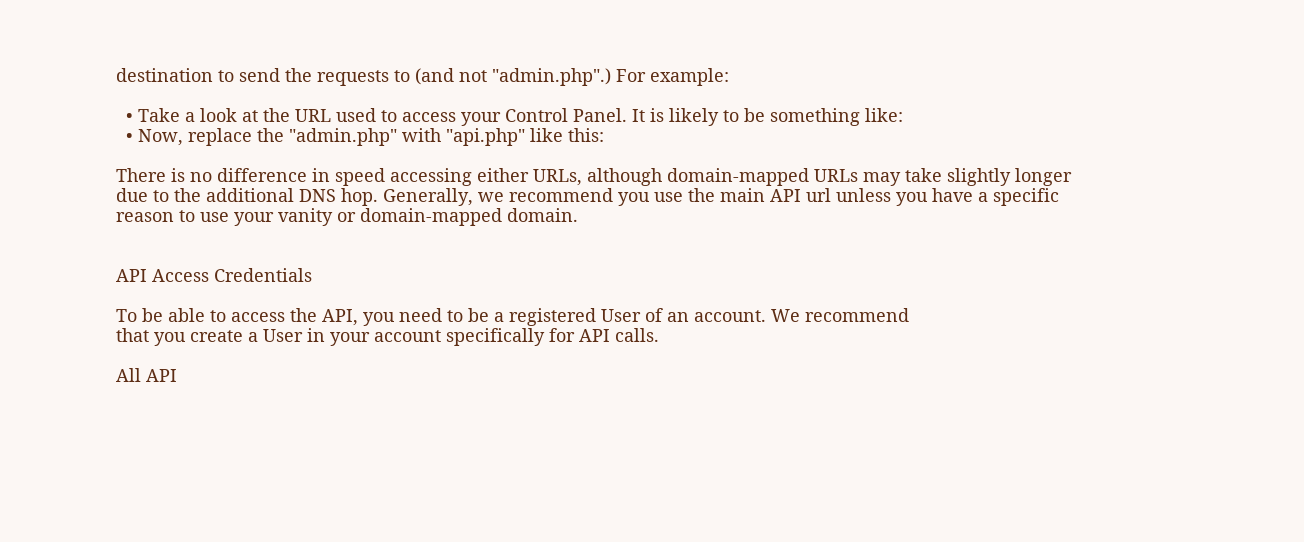destination to send the requests to (and not "admin.php".) For example:

  • Take a look at the URL used to access your Control Panel. It is likely to be something like:
  • Now, replace the "admin.php" with "api.php" like this:

There is no difference in speed accessing either URLs, although domain-mapped URLs may take slightly longer due to the additional DNS hop. Generally, we recommend you use the main API url unless you have a specific reason to use your vanity or domain-mapped domain.


API Access Credentials

To be able to access the API, you need to be a registered User of an account. We recommend
that you create a User in your account specifically for API calls.

All API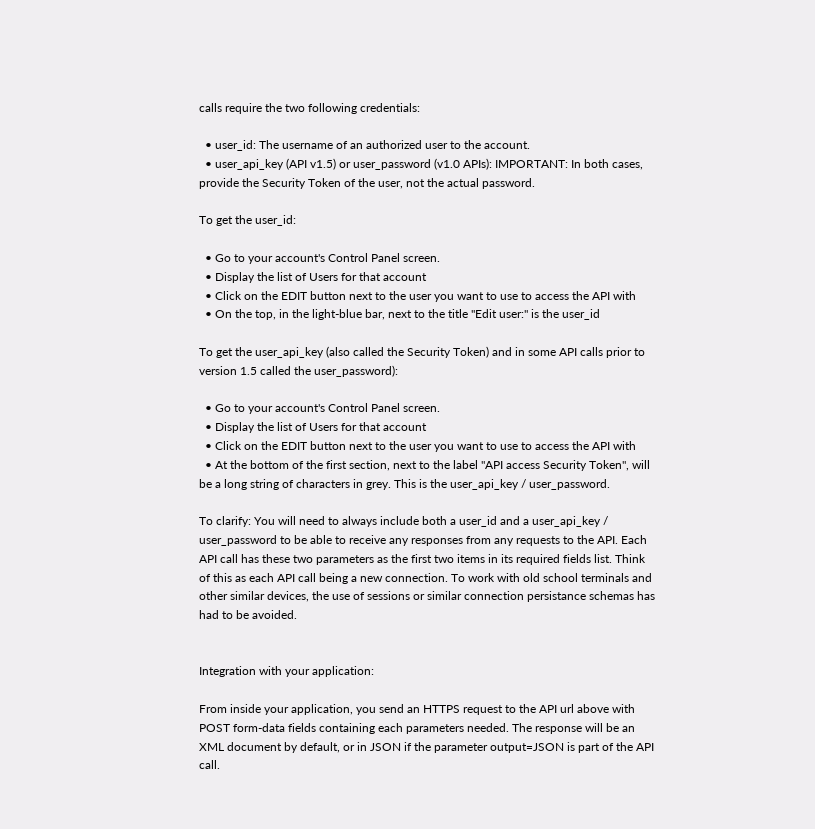calls require the two following credentials:

  • user_id: The username of an authorized user to the account.
  • user_api_key (API v1.5) or user_password (v1.0 APIs): IMPORTANT: In both cases, provide the Security Token of the user, not the actual password.

To get the user_id:

  • Go to your account's Control Panel screen.
  • Display the list of Users for that account
  • Click on the EDIT button next to the user you want to use to access the API with
  • On the top, in the light-blue bar, next to the title "Edit user:" is the user_id

To get the user_api_key (also called the Security Token) and in some API calls prior to version 1.5 called the user_password):

  • Go to your account's Control Panel screen.
  • Display the list of Users for that account
  • Click on the EDIT button next to the user you want to use to access the API with
  • At the bottom of the first section, next to the label "API access Security Token", will be a long string of characters in grey. This is the user_api_key / user_password.

To clarify: You will need to always include both a user_id and a user_api_key / user_password to be able to receive any responses from any requests to the API. Each API call has these two parameters as the first two items in its required fields list. Think of this as each API call being a new connection. To work with old school terminals and other similar devices, the use of sessions or similar connection persistance schemas has had to be avoided.


Integration with your application:

From inside your application, you send an HTTPS request to the API url above with POST form-data fields containing each parameters needed. The response will be an XML document by default, or in JSON if the parameter output=JSON is part of the API call.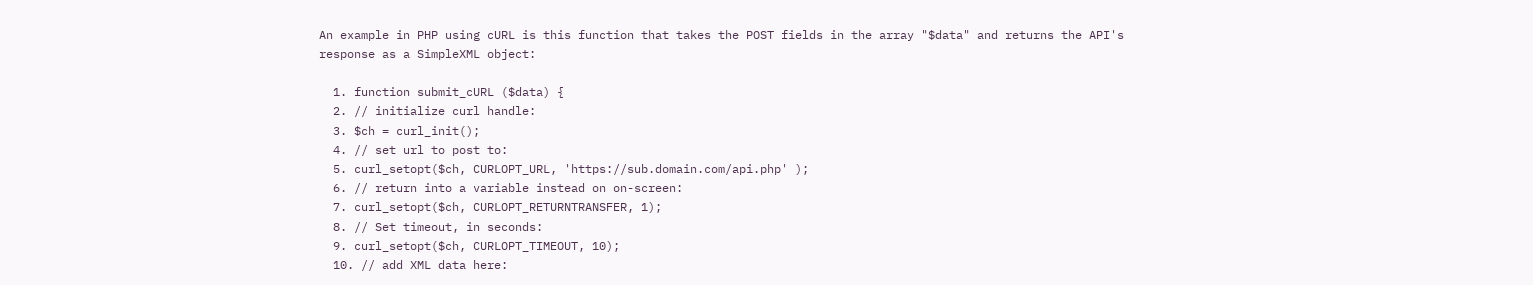An example in PHP using cURL is this function that takes the POST fields in the array "$data" and returns the API's response as a SimpleXML object:

  1. function submit_cURL ($data) {
  2. // initialize curl handle:
  3. $ch = curl_init();
  4. // set url to post to:
  5. curl_setopt($ch, CURLOPT_URL, 'https://sub.domain.com/api.php' );
  6. // return into a variable instead on on-screen:
  7. curl_setopt($ch, CURLOPT_RETURNTRANSFER, 1);
  8. // Set timeout, in seconds:
  9. curl_setopt($ch, CURLOPT_TIMEOUT, 10);
  10. // add XML data here: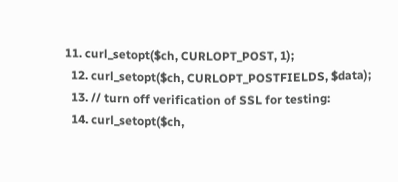11. curl_setopt($ch, CURLOPT_POST, 1);
  12. curl_setopt($ch, CURLOPT_POSTFIELDS, $data);
  13. // turn off verification of SSL for testing:
  14. curl_setopt($ch,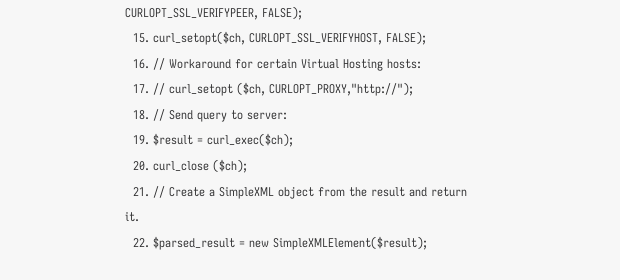CURLOPT_SSL_VERIFYPEER, FALSE);
  15. curl_setopt($ch, CURLOPT_SSL_VERIFYHOST, FALSE);
  16. // Workaround for certain Virtual Hosting hosts:
  17. // curl_setopt ($ch, CURLOPT_PROXY,"http://");
  18. // Send query to server:
  19. $result = curl_exec($ch);
  20. curl_close ($ch);
  21. // Create a SimpleXML object from the result and return it.
  22. $parsed_result = new SimpleXMLElement($result);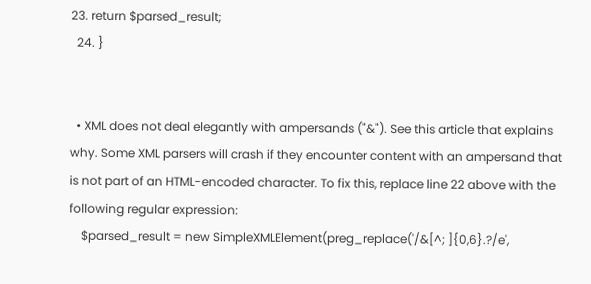23. return $parsed_result;
  24. }


  • XML does not deal elegantly with ampersands ("&"). See this article that explains why. Some XML parsers will crash if they encounter content with an ampersand that is not part of an HTML-encoded character. To fix this, replace line 22 above with the following regular expression:
    $parsed_result = new SimpleXMLElement(preg_replace('/&[^; ]{0,6}.?/e',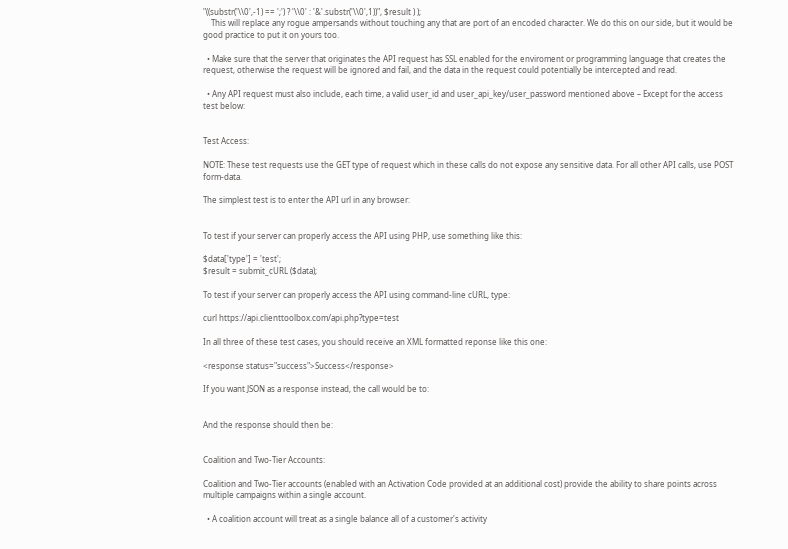"((substr('\\0',-1) == ';') ? '\\0' : '&'.substr('\\0',1))", $result ) );
    This will replace any rogue ampersands without touching any that are port of an encoded character. We do this on our side, but it would be good practice to put it on yours too.

  • Make sure that the server that originates the API request has SSL enabled for the enviroment or programming language that creates the request, otherwise the request will be ignored and fail, and the data in the request could potentially be intercepted and read.

  • Any API request must also include, each time, a valid user_id and user_api_key/user_password mentioned above – Except for the access test below:


Test Access:

NOTE: These test requests use the GET type of request which in these calls do not expose any sensitive data. For all other API calls, use POST form-data.

The simplest test is to enter the API url in any browser:


To test if your server can properly access the API using PHP, use something like this:

$data['type'] = 'test';
$result = submit_cURL ($data);

To test if your server can properly access the API using command-line cURL, type:

curl https://api.clienttoolbox.com/api.php?type=test

In all three of these test cases, you should receive an XML formatted reponse like this one:

<response status="success">Success</response>

If you want JSON as a response instead, the call would be to:


And the response should then be:


Coalition and Two-Tier Accounts:

Coalition and Two-Tier accounts (enabled with an Activation Code provided at an additional cost) provide the ability to share points across multiple campaigns within a single account.

  • A coalition account will treat as a single balance all of a customer's activity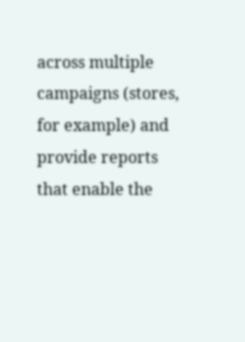across multiple campaigns (stores, for example) and provide reports that enable the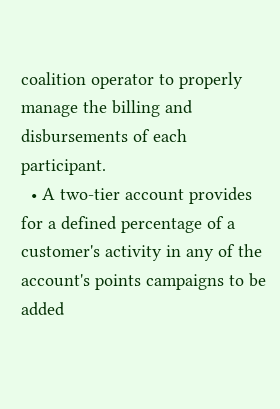coalition operator to properly manage the billing and disbursements of each participant.
  • A two-tier account provides for a defined percentage of a customer's activity in any of the account's points campaigns to be added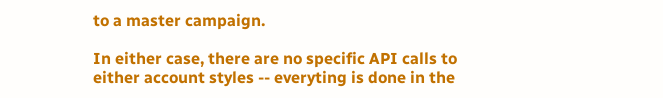to a master campaign.

In either case, there are no specific API calls to either account styles -- everyting is done in the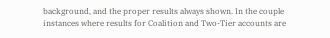background, and the proper results always shown. In the couple instances where results for Coalition and Two-Tier accounts are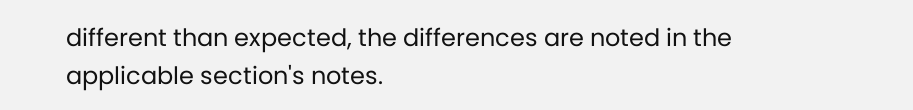different than expected, the differences are noted in the applicable section's notes.